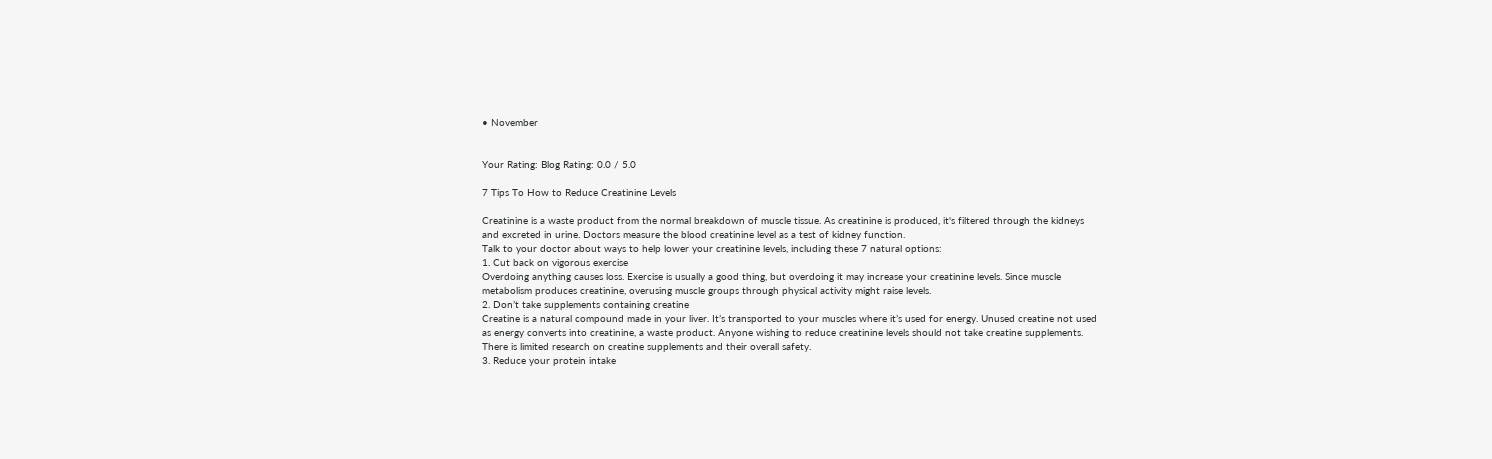• November


Your Rating: Blog Rating: 0.0 / 5.0

7 Tips To How to Reduce Creatinine Levels

Creatinine is a waste product from the normal breakdown of muscle tissue. As creatinine is produced, it's filtered through the kidneys and excreted in urine. Doctors measure the blood creatinine level as a test of kidney function.
Talk to your doctor about ways to help lower your creatinine levels, including these 7 natural options:
1. Cut back on vigorous exercise
Overdoing anything causes loss. Exercise is usually a good thing, but overdoing it may increase your creatinine levels. Since muscle metabolism produces creatinine, overusing muscle groups through physical activity might raise levels.
2. Don’t take supplements containing creatine
Creatine is a natural compound made in your liver. It’s transported to your muscles where it’s used for energy. Unused creatine not used as energy converts into creatinine, a waste product. Anyone wishing to reduce creatinine levels should not take creatine supplements. There is limited research on creatine supplements and their overall safety.
3. Reduce your protein intake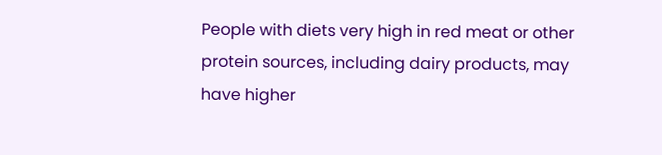People with diets very high in red meat or other protein sources, including dairy products, may have higher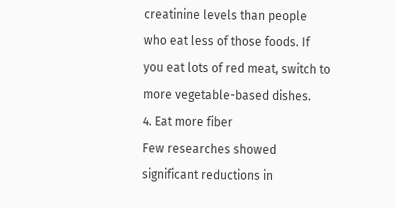creatinine levels than people who eat less of those foods. If you eat lots of red meat, switch to more vegetable-based dishes.
4. Eat more fiber
Few researches showed significant reductions in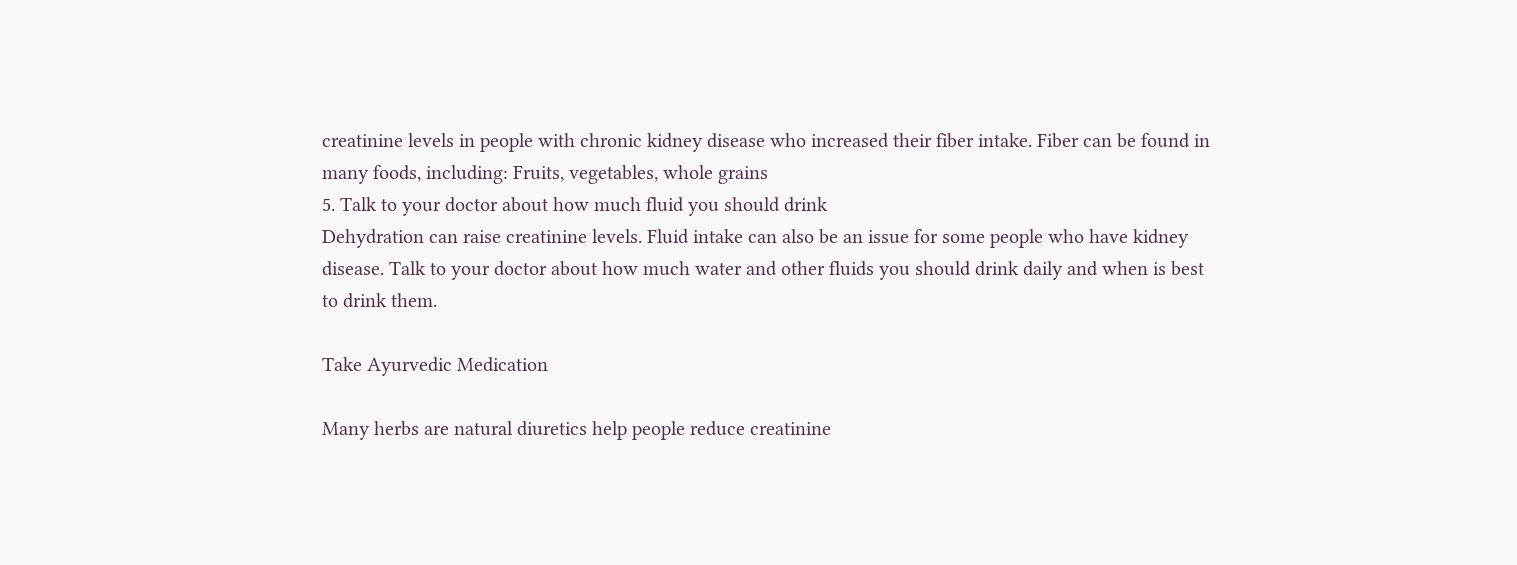creatinine levels in people with chronic kidney disease who increased their fiber intake. Fiber can be found in many foods, including: Fruits, vegetables, whole grains
5. Talk to your doctor about how much fluid you should drink
Dehydration can raise creatinine levels. Fluid intake can also be an issue for some people who have kidney disease. Talk to your doctor about how much water and other fluids you should drink daily and when is best to drink them.

Take Ayurvedic Medication

Many herbs are natural diuretics help people reduce creatinine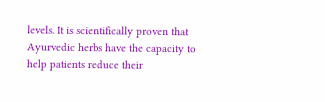levels. It is scientifically proven that Ayurvedic herbs have the capacity to help patients reduce their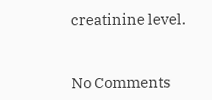creatinine level.


No Comments